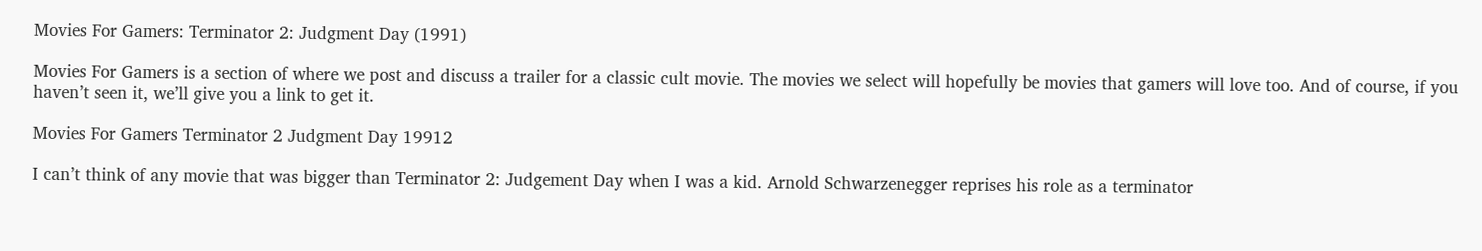Movies For Gamers: Terminator 2: Judgment Day (1991)

Movies For Gamers is a section of where we post and discuss a trailer for a classic cult movie. The movies we select will hopefully be movies that gamers will love too. And of course, if you haven’t seen it, we’ll give you a link to get it.

Movies For Gamers Terminator 2 Judgment Day 19912

I can’t think of any movie that was bigger than Terminator 2: Judgement Day when I was a kid. Arnold Schwarzenegger reprises his role as a terminator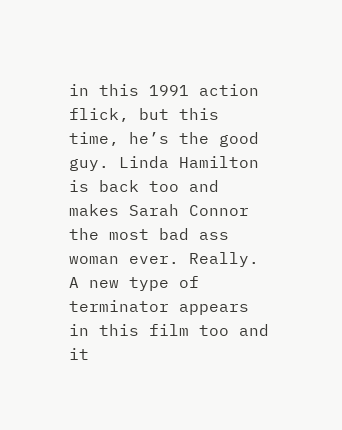in this 1991 action flick, but this time, he’s the good guy. Linda Hamilton is back too and makes Sarah Connor the most bad ass woman ever. Really. A new type of terminator appears in this film too and it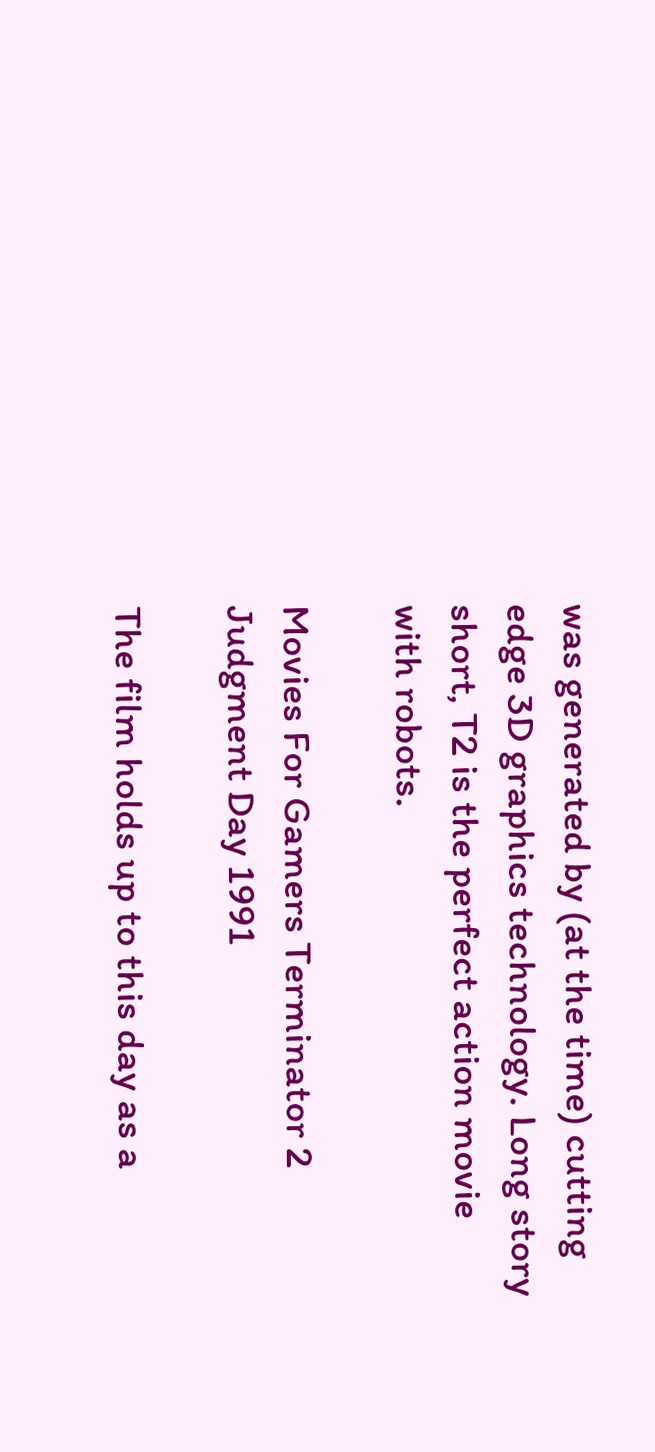was generated by (at the time) cutting edge 3D graphics technology. Long story short, T2 is the perfect action movie with robots.

Movies For Gamers Terminator 2 Judgment Day 1991

The film holds up to this day as a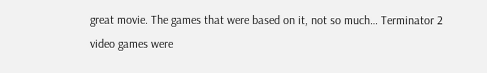great movie. The games that were based on it, not so much… Terminator 2 video games were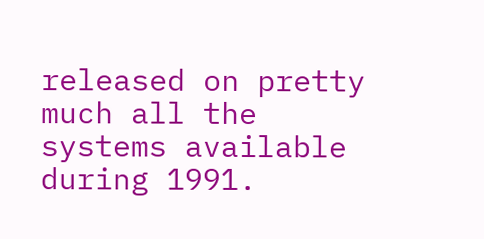released on pretty much all the systems available during 1991.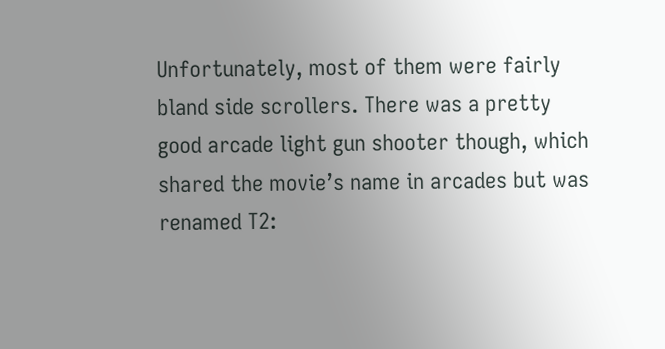Unfortunately, most of them were fairly bland side scrollers. There was a pretty good arcade light gun shooter though, which shared the movie’s name in arcades but was renamed T2: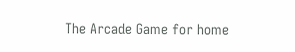The Arcade Game for home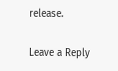release.

Leave a Reply